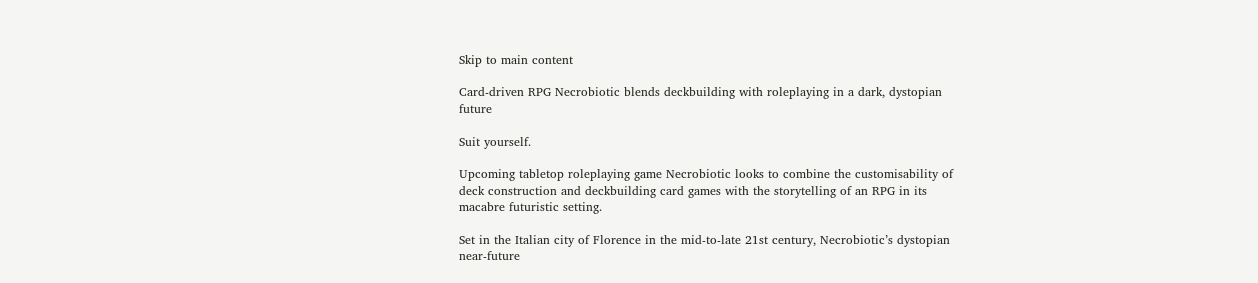Skip to main content

Card-driven RPG Necrobiotic blends deckbuilding with roleplaying in a dark, dystopian future

Suit yourself.

Upcoming tabletop roleplaying game Necrobiotic looks to combine the customisability of deck construction and deckbuilding card games with the storytelling of an RPG in its macabre futuristic setting.

Set in the Italian city of Florence in the mid-to-late 21st century, Necrobiotic’s dystopian near-future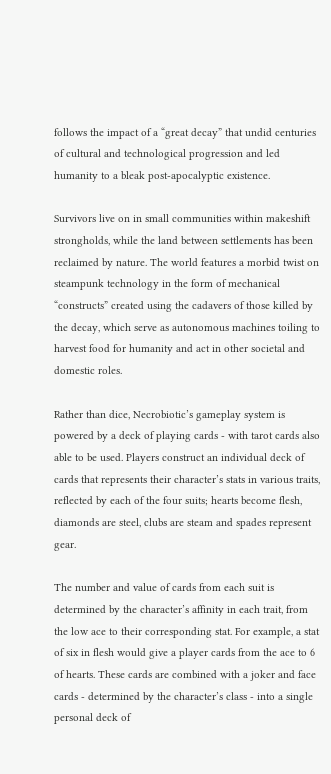follows the impact of a “great decay” that undid centuries of cultural and technological progression and led humanity to a bleak post-apocalyptic existence.

Survivors live on in small communities within makeshift strongholds, while the land between settlements has been reclaimed by nature. The world features a morbid twist on steampunk technology in the form of mechanical “constructs” created using the cadavers of those killed by the decay, which serve as autonomous machines toiling to harvest food for humanity and act in other societal and domestic roles.

Rather than dice, Necrobiotic’s gameplay system is powered by a deck of playing cards - with tarot cards also able to be used. Players construct an individual deck of cards that represents their character’s stats in various traits, reflected by each of the four suits; hearts become flesh, diamonds are steel, clubs are steam and spades represent gear.

The number and value of cards from each suit is determined by the character’s affinity in each trait, from the low ace to their corresponding stat. For example, a stat of six in flesh would give a player cards from the ace to 6 of hearts. These cards are combined with a joker and face cards - determined by the character’s class - into a single personal deck of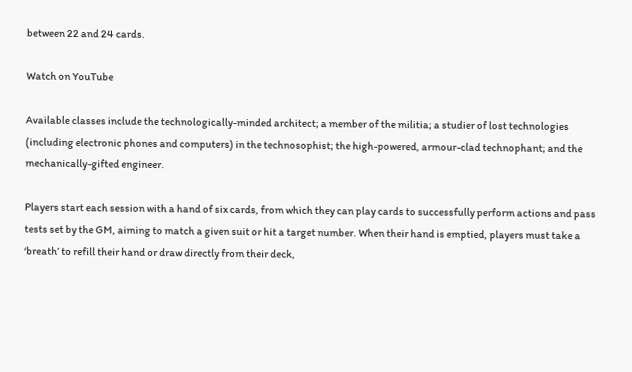between 22 and 24 cards.

Watch on YouTube

Available classes include the technologically-minded architect; a member of the militia; a studier of lost technologies (including electronic phones and computers) in the technosophist; the high-powered, armour-clad technophant; and the mechanically-gifted engineer.

Players start each session with a hand of six cards, from which they can play cards to successfully perform actions and pass tests set by the GM, aiming to match a given suit or hit a target number. When their hand is emptied, players must take a ‘breath’ to refill their hand or draw directly from their deck,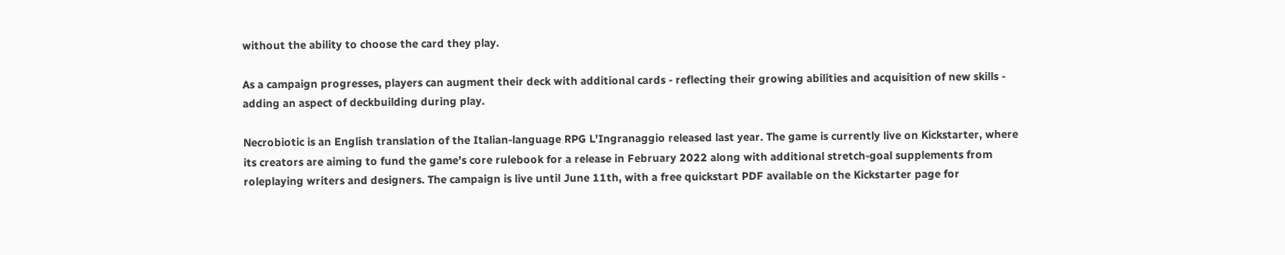without the ability to choose the card they play.

As a campaign progresses, players can augment their deck with additional cards - reflecting their growing abilities and acquisition of new skills - adding an aspect of deckbuilding during play.

Necrobiotic is an English translation of the Italian-language RPG L'Ingranaggio released last year. The game is currently live on Kickstarter, where its creators are aiming to fund the game’s core rulebook for a release in February 2022 along with additional stretch-goal supplements from roleplaying writers and designers. The campaign is live until June 11th, with a free quickstart PDF available on the Kickstarter page for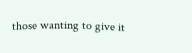those wanting to give it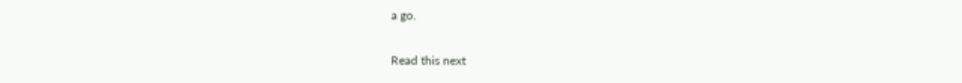a go.

Read this next